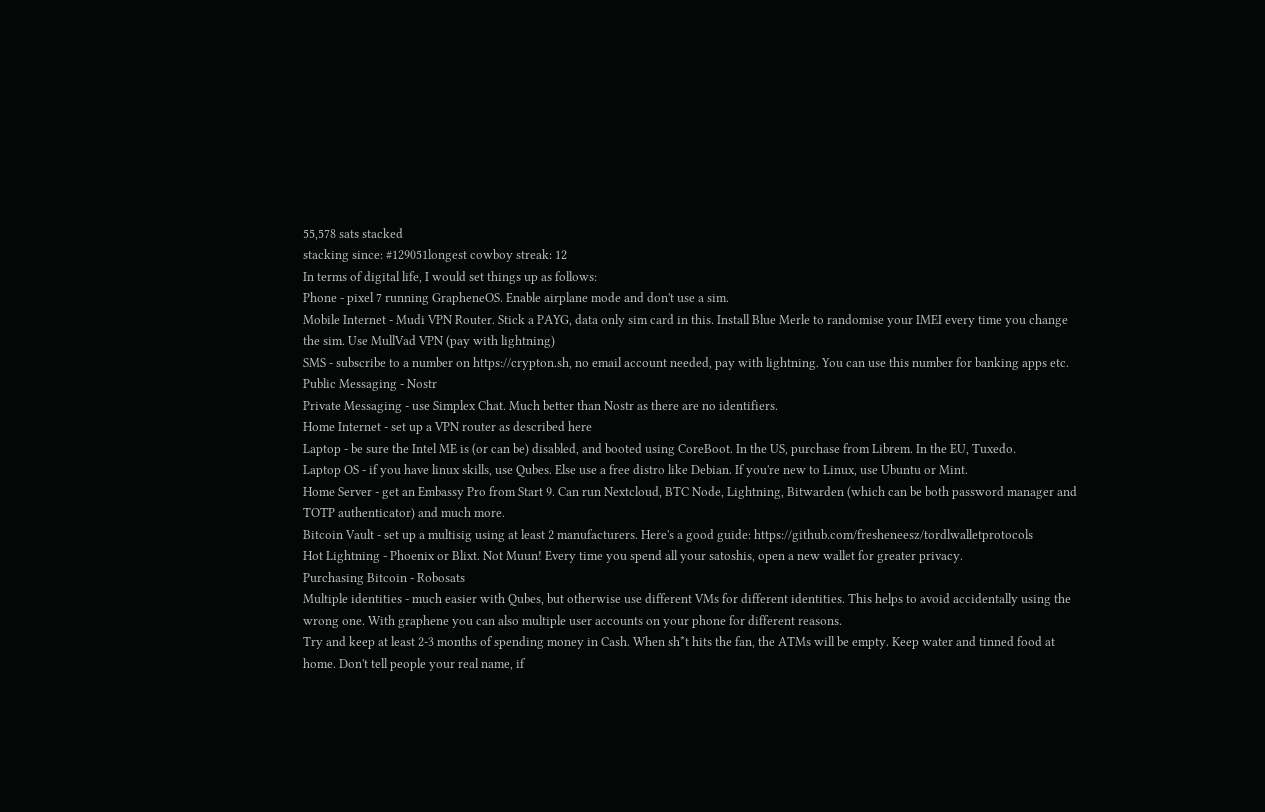55,578 sats stacked
stacking since: #129051longest cowboy streak: 12
In terms of digital life, I would set things up as follows:
Phone - pixel 7 running GrapheneOS. Enable airplane mode and don't use a sim.
Mobile Internet - Mudi VPN Router. Stick a PAYG, data only sim card in this. Install Blue Merle to randomise your IMEI every time you change the sim. Use MullVad VPN (pay with lightning)
SMS - subscribe to a number on https://crypton.sh, no email account needed, pay with lightning. You can use this number for banking apps etc.
Public Messaging - Nostr
Private Messaging - use Simplex Chat. Much better than Nostr as there are no identifiers.
Home Internet - set up a VPN router as described here
Laptop - be sure the Intel ME is (or can be) disabled, and booted using CoreBoot. In the US, purchase from Librem. In the EU, Tuxedo.
Laptop OS - if you have linux skills, use Qubes. Else use a free distro like Debian. If you're new to Linux, use Ubuntu or Mint.
Home Server - get an Embassy Pro from Start 9. Can run Nextcloud, BTC Node, Lightning, Bitwarden (which can be both password manager and TOTP authenticator) and much more.
Bitcoin Vault - set up a multisig using at least 2 manufacturers. Here's a good guide: https://github.com/fresheneesz/tordlwalletprotocols
Hot Lightning - Phoenix or Blixt. Not Muun! Every time you spend all your satoshis, open a new wallet for greater privacy.
Purchasing Bitcoin - Robosats
Multiple identities - much easier with Qubes, but otherwise use different VMs for different identities. This helps to avoid accidentally using the wrong one. With graphene you can also multiple user accounts on your phone for different reasons.
Try and keep at least 2-3 months of spending money in Cash. When sh*t hits the fan, the ATMs will be empty. Keep water and tinned food at home. Don't tell people your real name, if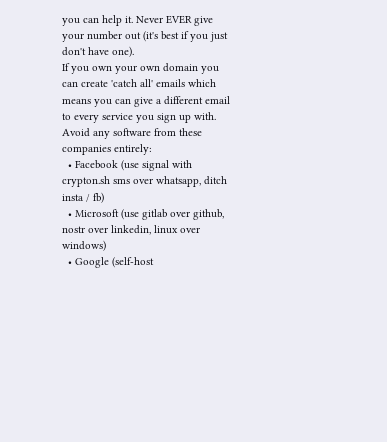you can help it. Never EVER give your number out (it's best if you just don't have one).
If you own your own domain you can create 'catch all' emails which means you can give a different email to every service you sign up with.
Avoid any software from these companies entirely:
  • Facebook (use signal with crypton.sh sms over whatsapp, ditch insta / fb)
  • Microsoft (use gitlab over github, nostr over linkedin, linux over windows)
  • Google (self-host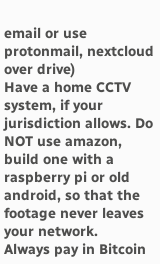email or use protonmail, nextcloud over drive)
Have a home CCTV system, if your jurisdiction allows. Do NOT use amazon, build one with a raspberry pi or old android, so that the footage never leaves your network.
Always pay in Bitcoin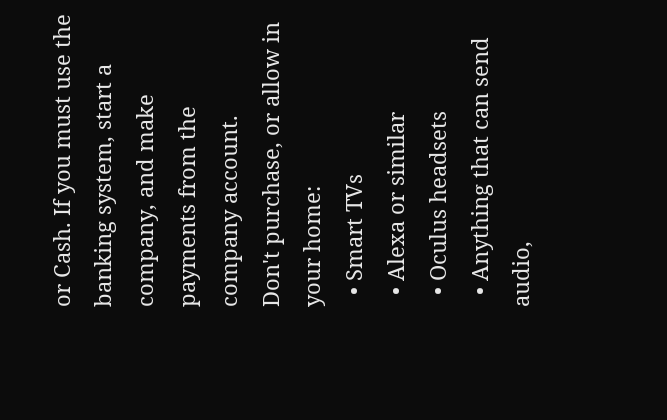or Cash. If you must use the banking system, start a company, and make payments from the company account.
Don't purchase, or allow in your home:
  • Smart TVs
  • Alexa or similar
  • Oculus headsets
  • Anything that can send audio,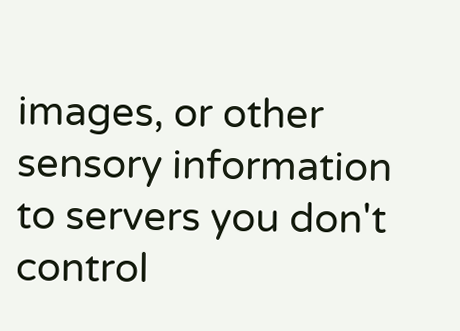images, or other sensory information to servers you don't control